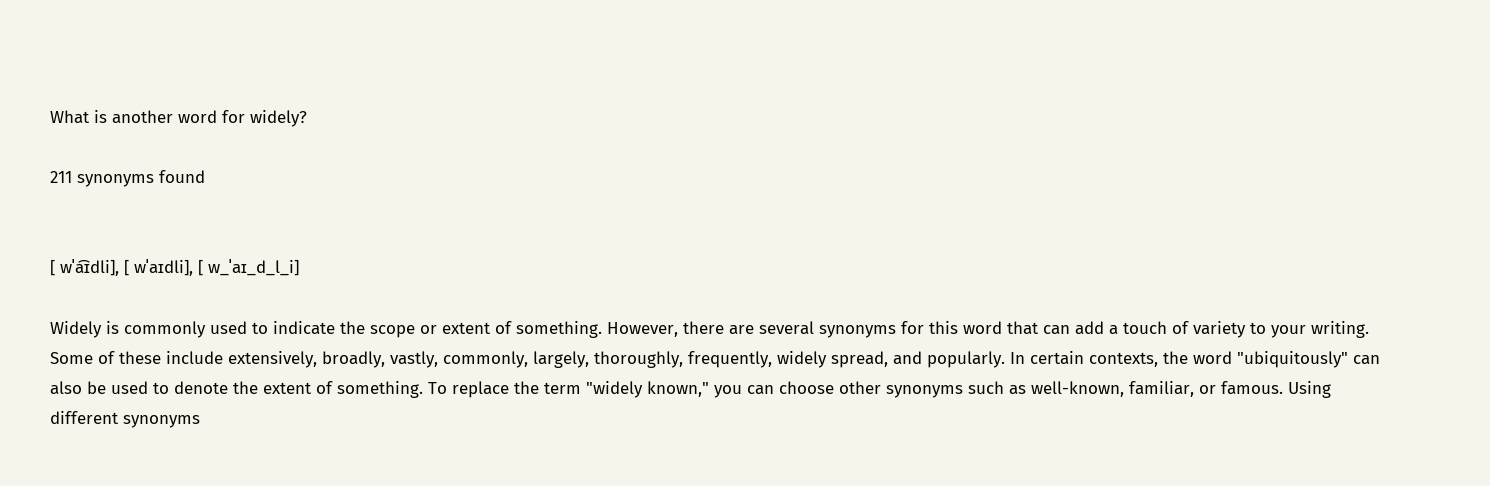What is another word for widely?

211 synonyms found


[ wˈa͡ɪdli], [ wˈaɪdli], [ w_ˈaɪ_d_l_i]

Widely is commonly used to indicate the scope or extent of something. However, there are several synonyms for this word that can add a touch of variety to your writing. Some of these include extensively, broadly, vastly, commonly, largely, thoroughly, frequently, widely spread, and popularly. In certain contexts, the word "ubiquitously" can also be used to denote the extent of something. To replace the term "widely known," you can choose other synonyms such as well-known, familiar, or famous. Using different synonyms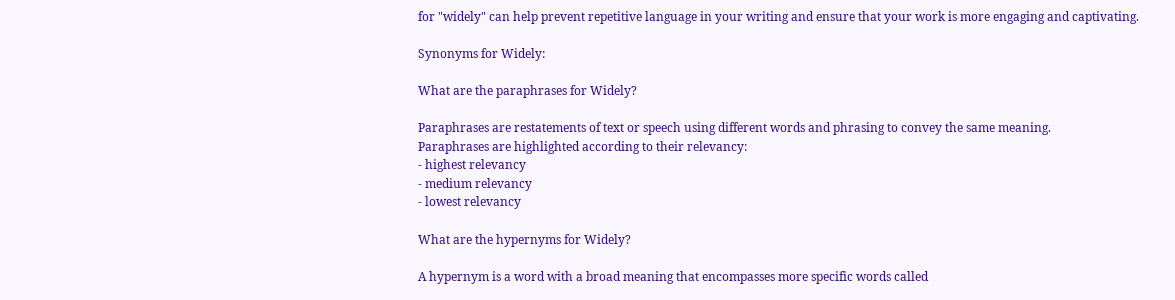for "widely" can help prevent repetitive language in your writing and ensure that your work is more engaging and captivating.

Synonyms for Widely:

What are the paraphrases for Widely?

Paraphrases are restatements of text or speech using different words and phrasing to convey the same meaning.
Paraphrases are highlighted according to their relevancy:
- highest relevancy
- medium relevancy
- lowest relevancy

What are the hypernyms for Widely?

A hypernym is a word with a broad meaning that encompasses more specific words called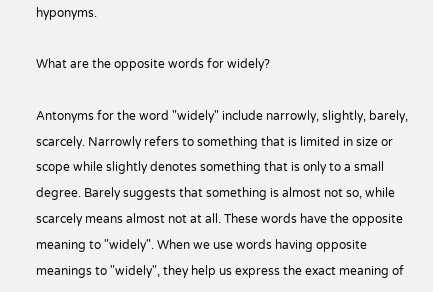hyponyms.

What are the opposite words for widely?

Antonyms for the word "widely" include narrowly, slightly, barely, scarcely. Narrowly refers to something that is limited in size or scope while slightly denotes something that is only to a small degree. Barely suggests that something is almost not so, while scarcely means almost not at all. These words have the opposite meaning to "widely". When we use words having opposite meanings to "widely", they help us express the exact meaning of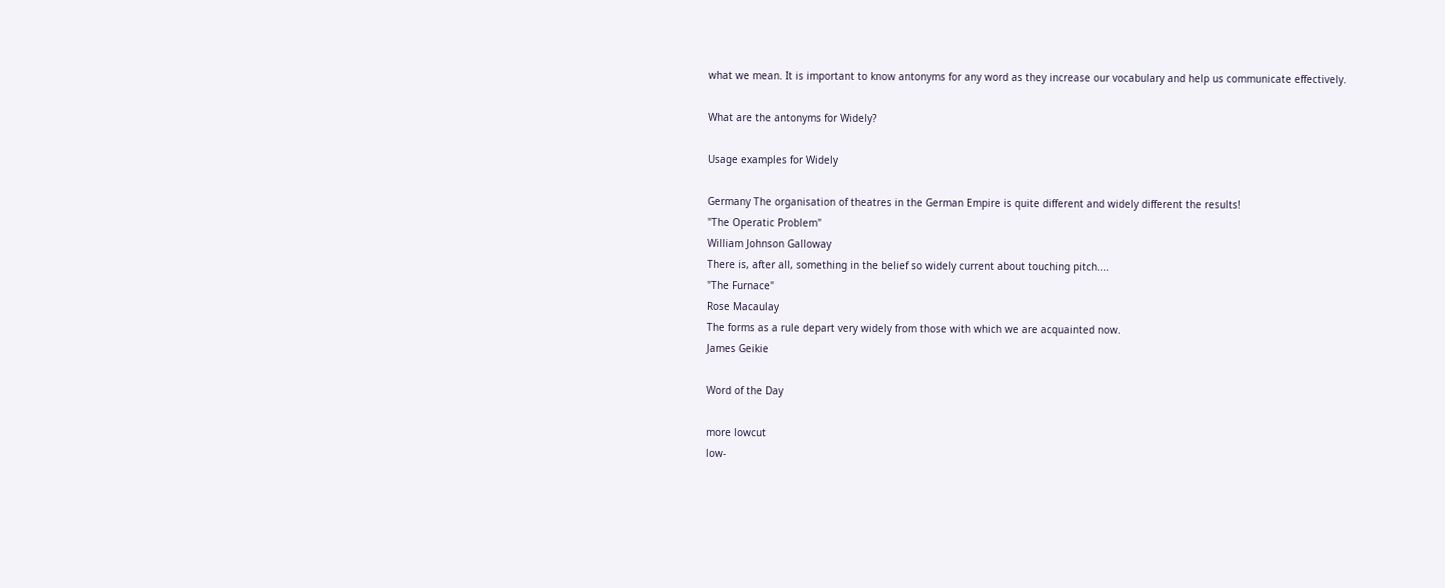what we mean. It is important to know antonyms for any word as they increase our vocabulary and help us communicate effectively.

What are the antonyms for Widely?

Usage examples for Widely

Germany The organisation of theatres in the German Empire is quite different and widely different the results!
"The Operatic Problem"
William Johnson Galloway
There is, after all, something in the belief so widely current about touching pitch....
"The Furnace"
Rose Macaulay
The forms as a rule depart very widely from those with which we are acquainted now.
James Geikie

Word of the Day

more lowcut
low-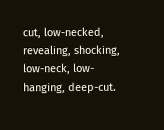cut, low-necked, revealing, shocking, low-neck, low-hanging, deep-cut.